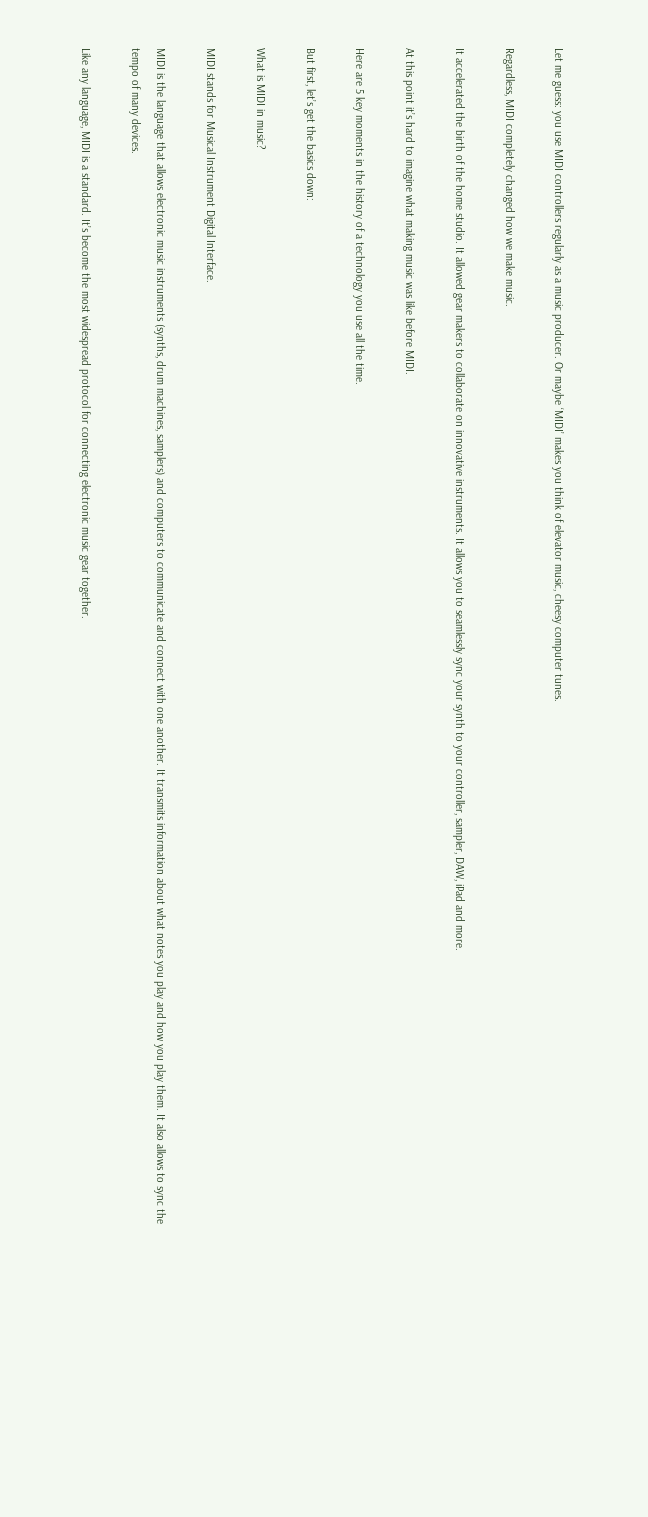Let me guess: you use MIDI controllers regularly as a music producer. Or maybe ‘MIDI’ makes you think of elevator music, cheesy computer tunes.

Regardless, MIDI completely changed how we make music.

It accelerated the birth of the home studio. It allowed gear makers to collaborate on innovative instruments. It allows you to seamlessly sync your synth to your controller, sampler, DAW, iPad and more.

At this point it’s hard to imagine what making music was like before MIDI.

Here are 5 key moments in the history of a technology you use all the time.

But first, let’s get the basics down:

What is MIDI in music?

MIDI stands for Musical Instrument Digital Interface.

MIDI is the language that allows electronic music instruments (synths, drum machines, samplers) and computers to communicate and connect with one another. It transmits information about what notes you play and how you play them. It also allows to sync the tempo of many devices.

Like any language, MIDI is a standard. It’s become the most widespread protocol for connecting electronic music gear together.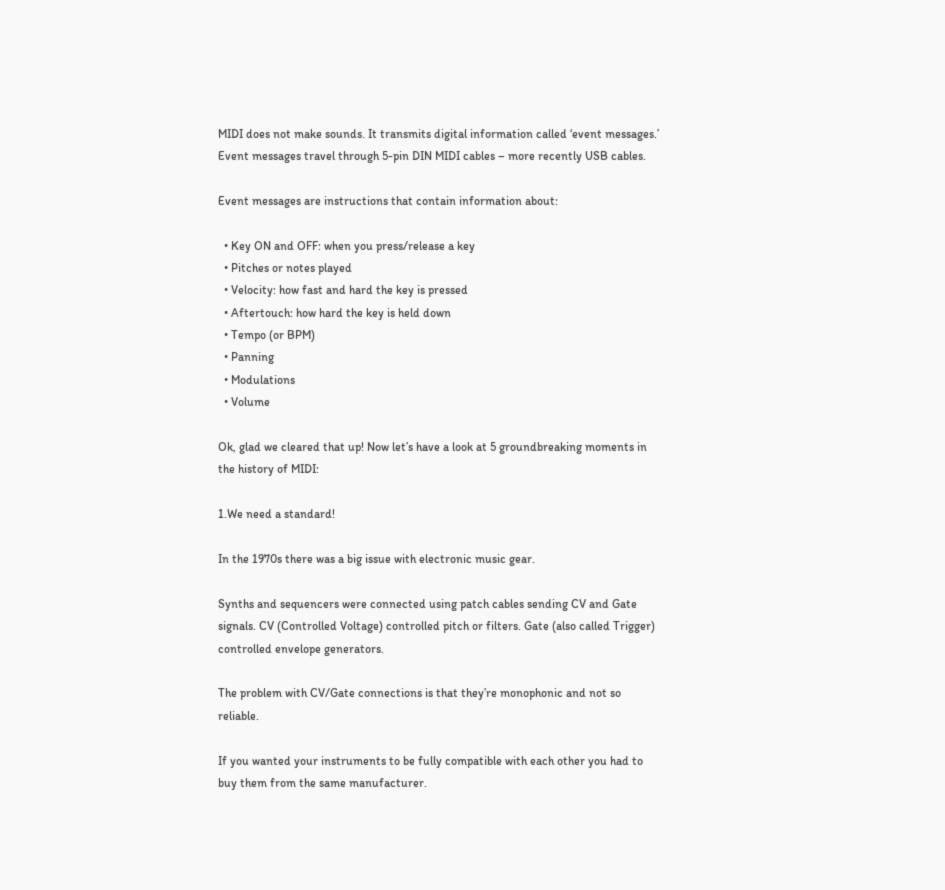MIDI does not make sounds. It transmits digital information called ‘event messages.’ Event messages travel through 5-pin DIN MIDI cables – more recently USB cables.

Event messages are instructions that contain information about:

  • Key ON and OFF: when you press/release a key
  • Pitches or notes played
  • Velocity: how fast and hard the key is pressed
  • Aftertouch: how hard the key is held down
  • Tempo (or BPM)
  • Panning
  • Modulations
  • Volume

Ok, glad we cleared that up! Now let’s have a look at 5 groundbreaking moments in the history of MIDI:

1.We need a standard!

In the 1970s there was a big issue with electronic music gear.

Synths and sequencers were connected using patch cables sending CV and Gate signals. CV (Controlled Voltage) controlled pitch or filters. Gate (also called Trigger) controlled envelope generators.

The problem with CV/Gate connections is that they’re monophonic and not so reliable.

If you wanted your instruments to be fully compatible with each other you had to buy them from the same manufacturer.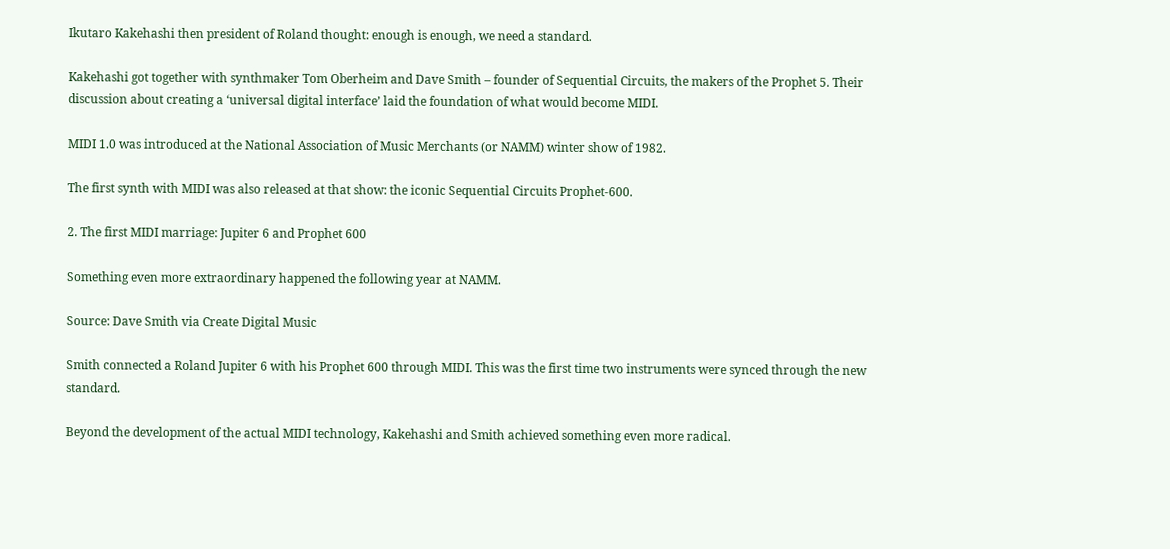Ikutaro Kakehashi then president of Roland thought: enough is enough, we need a standard.

Kakehashi got together with synthmaker Tom Oberheim and Dave Smith – founder of Sequential Circuits, the makers of the Prophet 5. Their discussion about creating a ‘universal digital interface’ laid the foundation of what would become MIDI.

MIDI 1.0 was introduced at the National Association of Music Merchants (or NAMM) winter show of 1982.

The first synth with MIDI was also released at that show: the iconic Sequential Circuits Prophet-600.

2. The first MIDI marriage: Jupiter 6 and Prophet 600

Something even more extraordinary happened the following year at NAMM.

Source: Dave Smith via Create Digital Music

Smith connected a Roland Jupiter 6 with his Prophet 600 through MIDI. This was the first time two instruments were synced through the new standard.

Beyond the development of the actual MIDI technology, Kakehashi and Smith achieved something even more radical.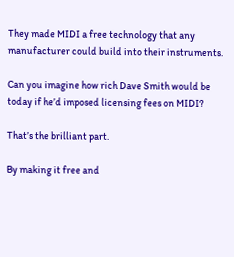They made MIDI a free technology that any manufacturer could build into their instruments.

Can you imagine how rich Dave Smith would be today if he’d imposed licensing fees on MIDI?

That’s the brilliant part.

By making it free and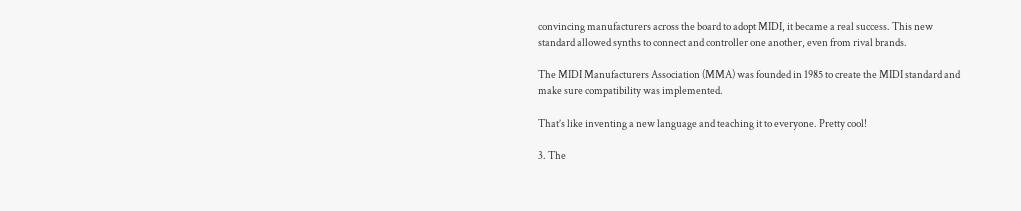convincing manufacturers across the board to adopt MIDI, it became a real success. This new standard allowed synths to connect and controller one another, even from rival brands.

The MIDI Manufacturers Association (MMA) was founded in 1985 to create the MIDI standard and make sure compatibility was implemented.

That’s like inventing a new language and teaching it to everyone. Pretty cool!

3. The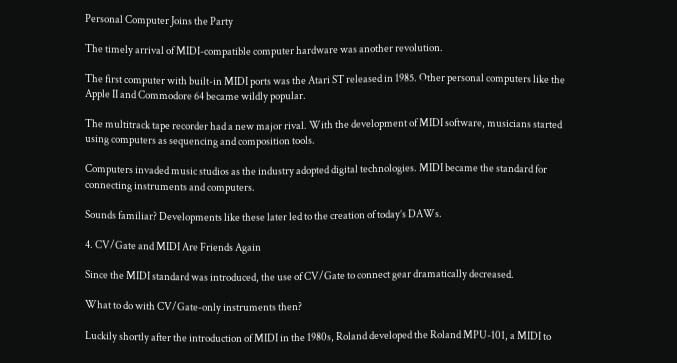Personal Computer Joins the Party

The timely arrival of MIDI-compatible computer hardware was another revolution.

The first computer with built-in MIDI ports was the Atari ST released in 1985. Other personal computers like the Apple II and Commodore 64 became wildly popular.

The multitrack tape recorder had a new major rival. With the development of MIDI software, musicians started using computers as sequencing and composition tools.

Computers invaded music studios as the industry adopted digital technologies. MIDI became the standard for connecting instruments and computers.

Sounds familiar? Developments like these later led to the creation of today’s DAWs.

4. CV/Gate and MIDI Are Friends Again

Since the MIDI standard was introduced, the use of CV/Gate to connect gear dramatically decreased.

What to do with CV/Gate-only instruments then?

Luckily shortly after the introduction of MIDI in the 1980s, Roland developed the Roland MPU-101, a MIDI to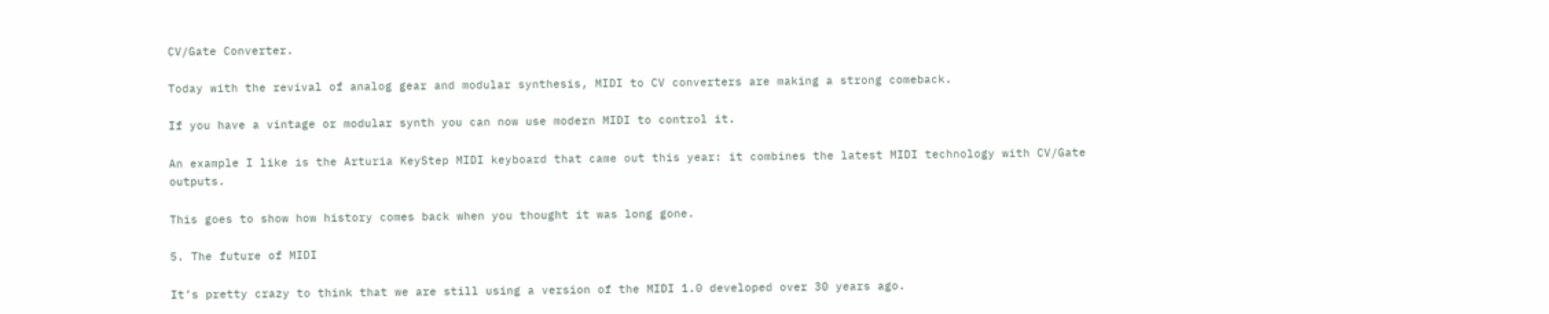CV/Gate Converter.

Today with the revival of analog gear and modular synthesis, MIDI to CV converters are making a strong comeback.

If you have a vintage or modular synth you can now use modern MIDI to control it.

An example I like is the Arturia KeyStep MIDI keyboard that came out this year: it combines the latest MIDI technology with CV/Gate outputs.

This goes to show how history comes back when you thought it was long gone.

5. The future of MIDI

It’s pretty crazy to think that we are still using a version of the MIDI 1.0 developed over 30 years ago.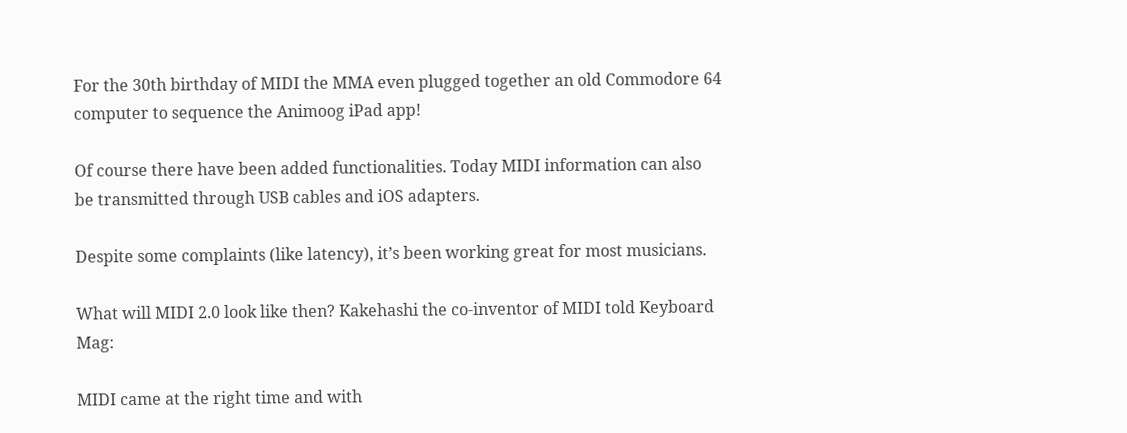For the 30th birthday of MIDI the MMA even plugged together an old Commodore 64 computer to sequence the Animoog iPad app!

Of course there have been added functionalities. Today MIDI information can also be transmitted through USB cables and iOS adapters.

Despite some complaints (like latency), it’s been working great for most musicians.

What will MIDI 2.0 look like then? Kakehashi the co-inventor of MIDI told Keyboard Mag:

MIDI came at the right time and with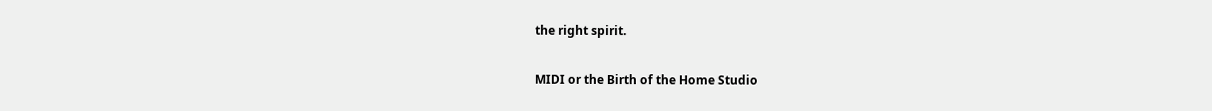the right spirit.

MIDI or the Birth of the Home Studio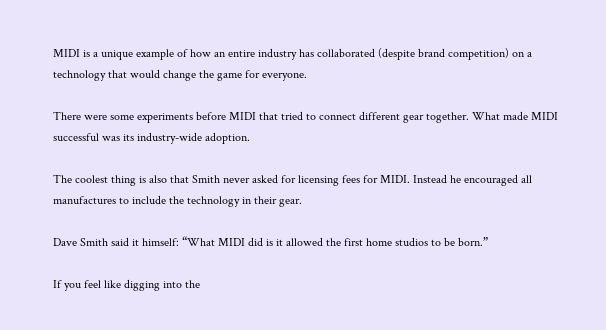MIDI is a unique example of how an entire industry has collaborated (despite brand competition) on a technology that would change the game for everyone.

There were some experiments before MIDI that tried to connect different gear together. What made MIDI successful was its industry-wide adoption.

The coolest thing is also that Smith never asked for licensing fees for MIDI. Instead he encouraged all manufactures to include the technology in their gear.

Dave Smith said it himself: “What MIDI did is it allowed the first home studios to be born.”

If you feel like digging into the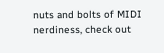nuts and bolts of MIDI nerdiness, check out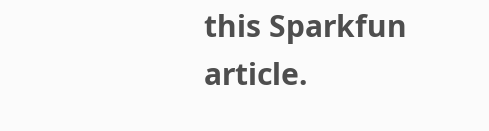this Sparkfun article.